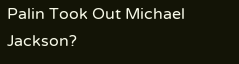Palin Took Out Michael Jackson?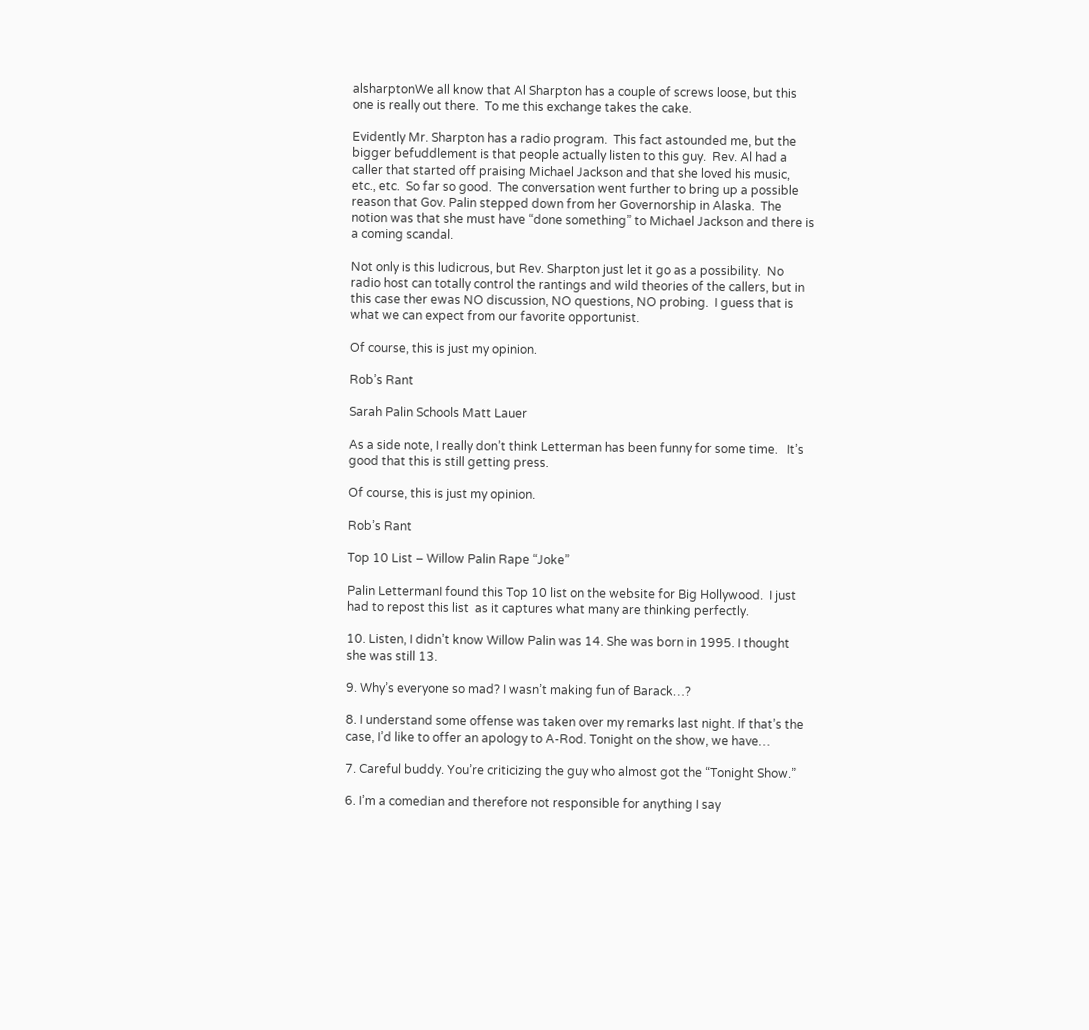alsharptonWe all know that Al Sharpton has a couple of screws loose, but this one is really out there.  To me this exchange takes the cake.

Evidently Mr. Sharpton has a radio program.  This fact astounded me, but the bigger befuddlement is that people actually listen to this guy.  Rev. Al had a caller that started off praising Michael Jackson and that she loved his music, etc., etc.  So far so good.  The conversation went further to bring up a possible reason that Gov. Palin stepped down from her Governorship in Alaska.  The notion was that she must have “done something” to Michael Jackson and there is a coming scandal.

Not only is this ludicrous, but Rev. Sharpton just let it go as a possibility.  No radio host can totally control the rantings and wild theories of the callers, but in this case ther ewas NO discussion, NO questions, NO probing.  I guess that is what we can expect from our favorite opportunist.

Of course, this is just my opinion.

Rob’s Rant

Sarah Palin Schools Matt Lauer

As a side note, I really don’t think Letterman has been funny for some time.   It’s good that this is still getting press.

Of course, this is just my opinion.

Rob’s Rant

Top 10 List – Willow Palin Rape “Joke”

Palin LettermanI found this Top 10 list on the website for Big Hollywood.  I just had to repost this list  as it captures what many are thinking perfectly.

10. Listen, I didn’t know Willow Palin was 14. She was born in 1995. I thought she was still 13.

9. Why’s everyone so mad? I wasn’t making fun of Barack…?

8. I understand some offense was taken over my remarks last night. If that’s the case, I’d like to offer an apology to A-Rod. Tonight on the show, we have…

7. Careful buddy. You’re criticizing the guy who almost got the “Tonight Show.”

6. I’m a comedian and therefore not responsible for anything I say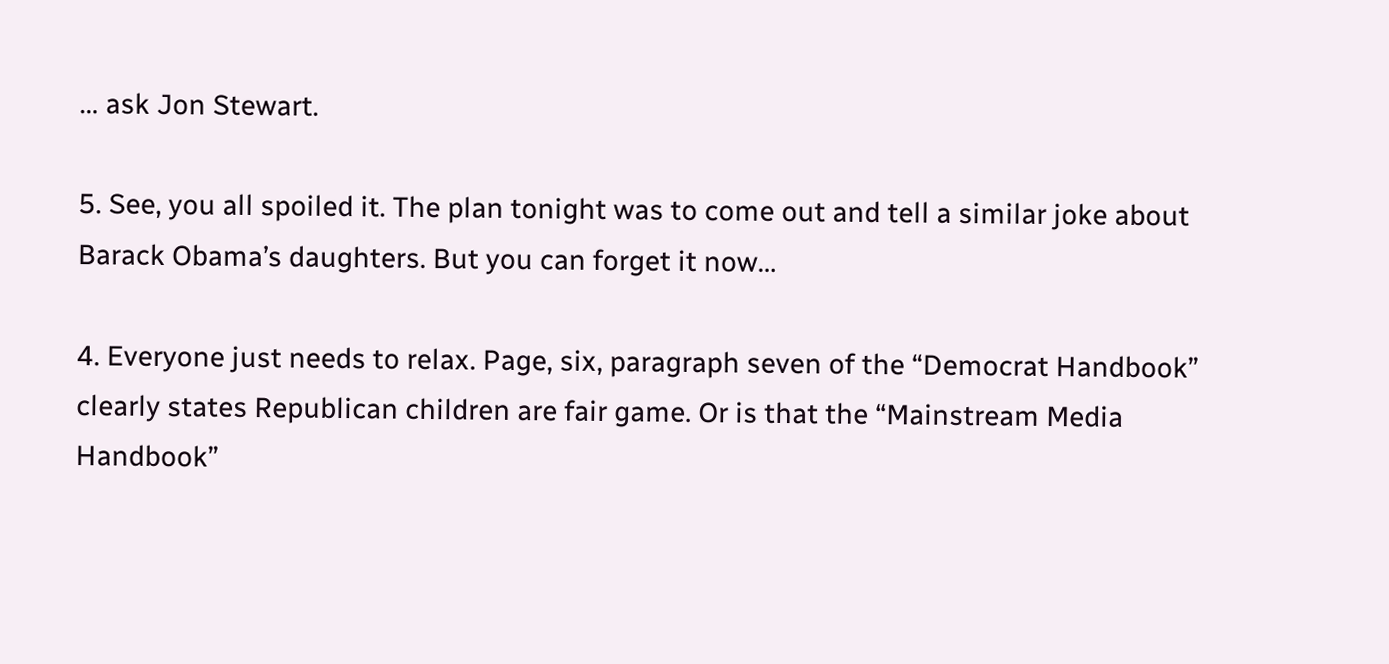… ask Jon Stewart.

5. See, you all spoiled it. The plan tonight was to come out and tell a similar joke about Barack Obama’s daughters. But you can forget it now…

4. Everyone just needs to relax. Page, six, paragraph seven of the “Democrat Handbook” clearly states Republican children are fair game. Or is that the “Mainstream Media Handbook”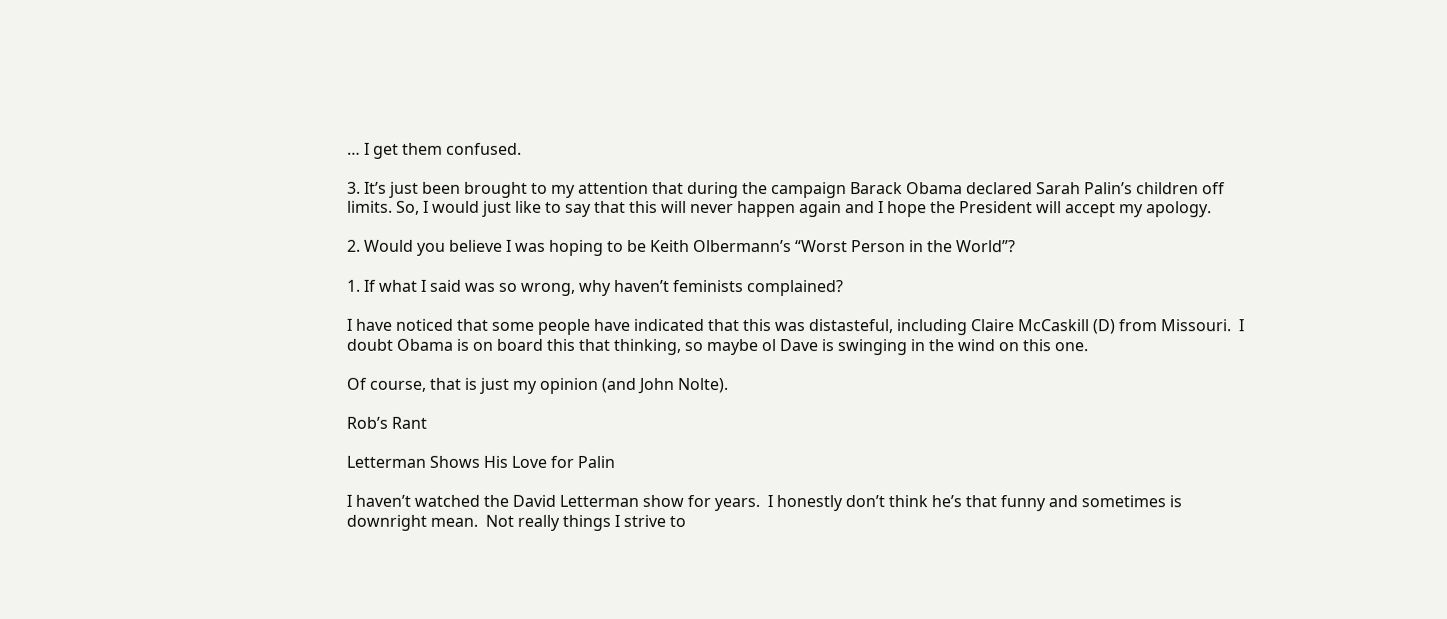… I get them confused.

3. It’s just been brought to my attention that during the campaign Barack Obama declared Sarah Palin’s children off limits. So, I would just like to say that this will never happen again and I hope the President will accept my apology.

2. Would you believe I was hoping to be Keith Olbermann’s “Worst Person in the World”?

1. If what I said was so wrong, why haven’t feminists complained?

I have noticed that some people have indicated that this was distasteful, including Claire McCaskill (D) from Missouri.  I doubt Obama is on board this that thinking, so maybe ol Dave is swinging in the wind on this one.

Of course, that is just my opinion (and John Nolte).

Rob’s Rant

Letterman Shows His Love for Palin

I haven’t watched the David Letterman show for years.  I honestly don’t think he’s that funny and sometimes is downright mean.  Not really things I strive to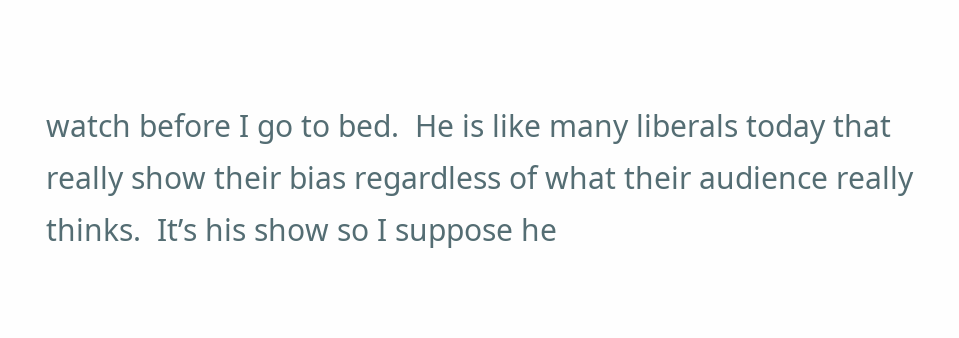watch before I go to bed.  He is like many liberals today that really show their bias regardless of what their audience really thinks.  It’s his show so I suppose he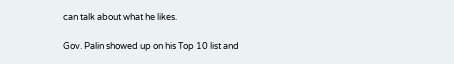can talk about what he likes.

Gov. Palin showed up on his Top 10 list and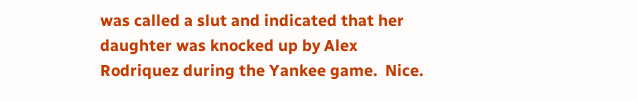was called a slut and indicated that her daughter was knocked up by Alex Rodriquez during the Yankee game.  Nice.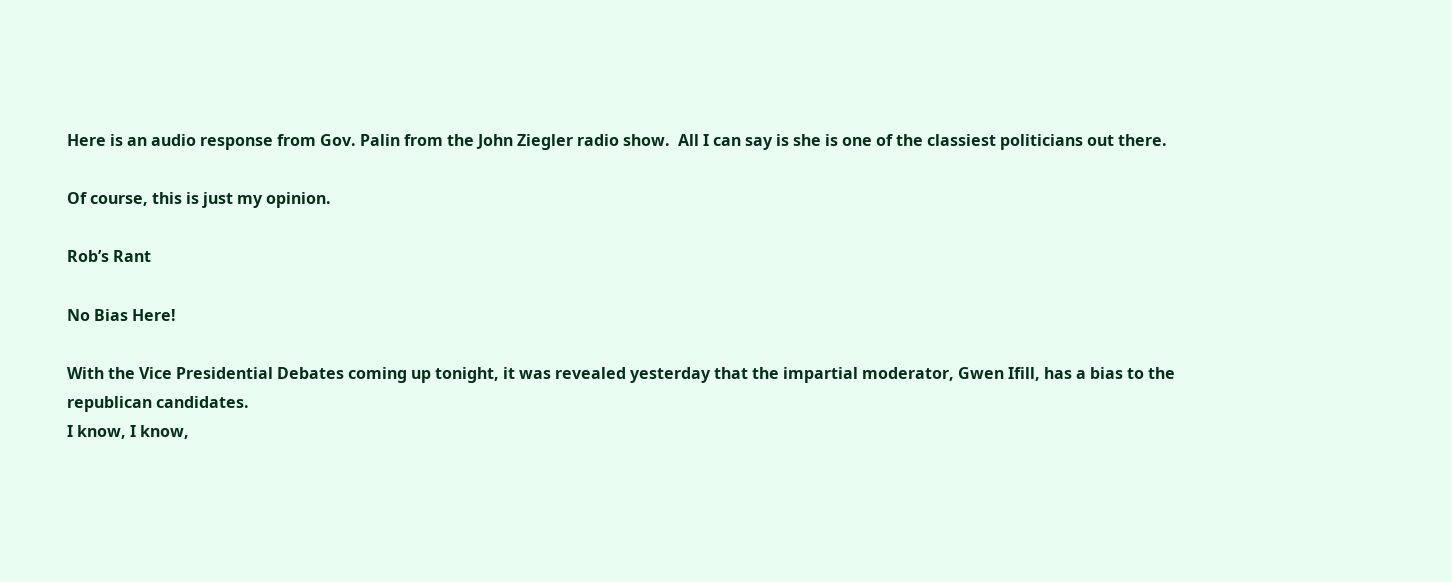Here is an audio response from Gov. Palin from the John Ziegler radio show.  All I can say is she is one of the classiest politicians out there.

Of course, this is just my opinion.

Rob’s Rant

No Bias Here!

With the Vice Presidential Debates coming up tonight, it was revealed yesterday that the impartial moderator, Gwen Ifill, has a bias to the republican candidates.
I know, I know,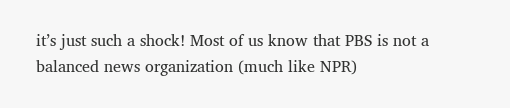it’s just such a shock! Most of us know that PBS is not a balanced news organization (much like NPR)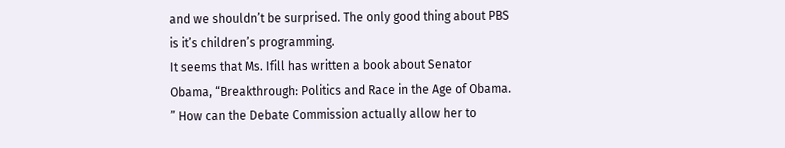and we shouldn’t be surprised. The only good thing about PBS is it’s children’s programming.
It seems that Ms. Ifill has written a book about Senator Obama, “Breakthrough: Politics and Race in the Age of Obama. ” How can the Debate Commission actually allow her to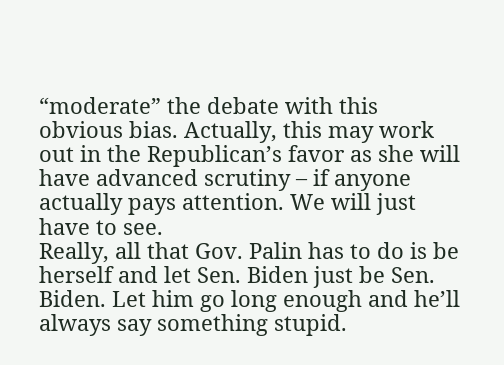“moderate” the debate with this obvious bias. Actually, this may work out in the Republican’s favor as she will have advanced scrutiny – if anyone actually pays attention. We will just have to see.
Really, all that Gov. Palin has to do is be herself and let Sen. Biden just be Sen. Biden. Let him go long enough and he’ll always say something stupid.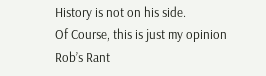History is not on his side.
Of Course, this is just my opinion
Rob’s Rant